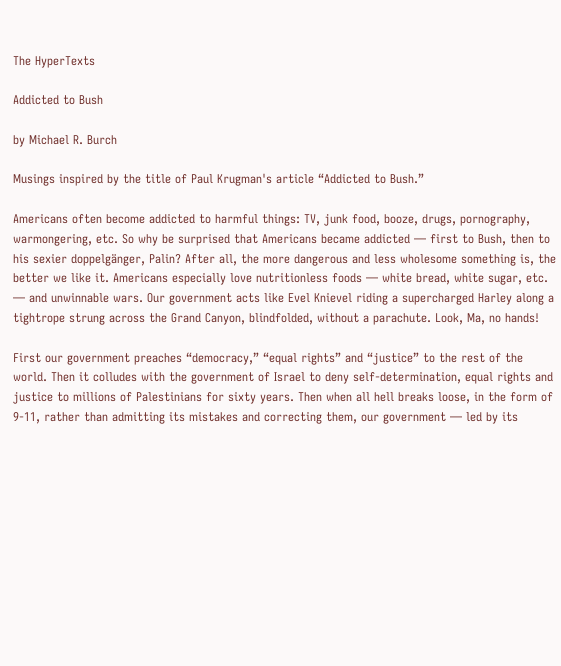The HyperTexts

Addicted to Bush

by Michael R. Burch

Musings inspired by the title of Paul Krugman's article “Addicted to Bush.”

Americans often become addicted to harmful things: TV, junk food, booze, drugs, pornography, warmongering, etc. So why be surprised that Americans became addicted ― first to Bush, then to his sexier doppelgänger, Palin? After all, the more dangerous and less wholesome something is, the better we like it. Americans especially love nutritionless foods — white bread, white sugar, etc. — and unwinnable wars. Our government acts like Evel Knievel riding a supercharged Harley along a tightrope strung across the Grand Canyon, blindfolded, without a parachute. Look, Ma, no hands!

First our government preaches “democracy,” “equal rights” and “justice” to the rest of the world. Then it colludes with the government of Israel to deny self-determination, equal rights and justice to millions of Palestinians for sixty years. Then when all hell breaks loose, in the form of 9-11, rather than admitting its mistakes and correcting them, our government — led by its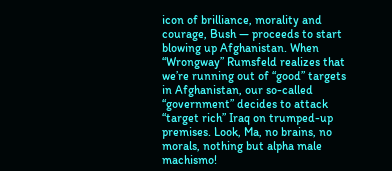icon of brilliance, morality and courage, Bush — proceeds to start blowing up Afghanistan. When “Wrongway” Rumsfeld realizes that we’re running out of “good” targets in Afghanistan, our so-called “government” decides to attack “target rich” Iraq on trumped-up premises. Look, Ma, no brains, no morals, nothing but alpha male machismo!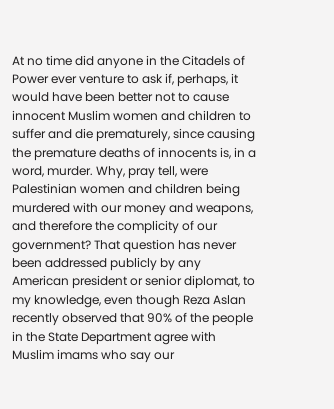At no time did anyone in the Citadels of Power ever venture to ask if, perhaps, it would have been better not to cause innocent Muslim women and children to suffer and die prematurely, since causing the premature deaths of innocents is, in a word, murder. Why, pray tell, were Palestinian women and children being murdered with our money and weapons, and therefore the complicity of our government? That question has never been addressed publicly by any American president or senior diplomat, to my knowledge, even though Reza Aslan recently observed that 90% of the people in the State Department agree with Muslim imams who say our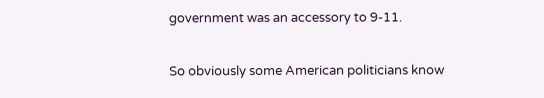government was an accessory to 9-11.

So obviously some American politicians know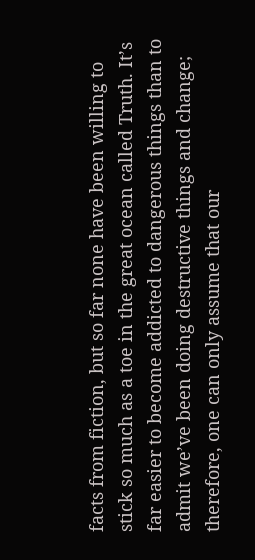facts from fiction, but so far none have been willing to stick so much as a toe in the great ocean called Truth. It’s far easier to become addicted to dangerous things than to admit we’ve been doing destructive things and change; therefore, one can only assume that our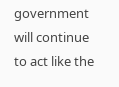government will continue to act like the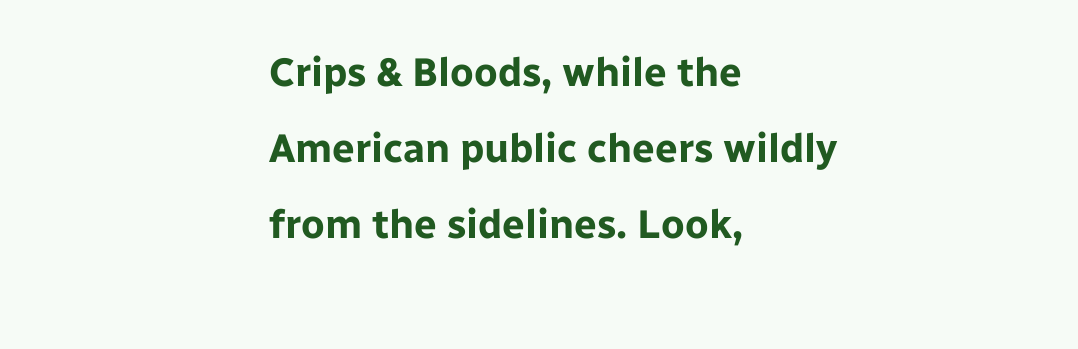Crips & Bloods, while the American public cheers wildly from the sidelines. Look,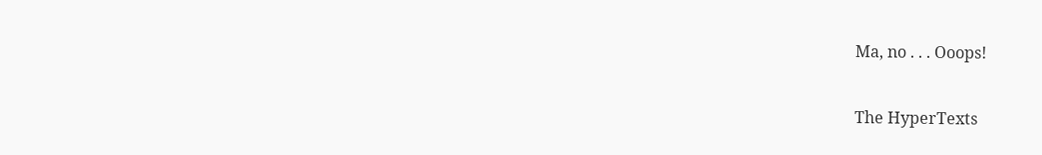Ma, no . . . Ooops!

The HyperTexts